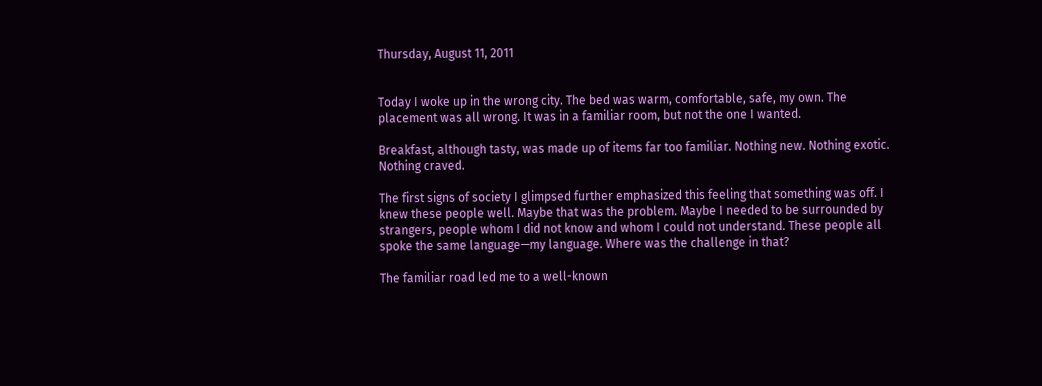Thursday, August 11, 2011


Today I woke up in the wrong city. The bed was warm, comfortable, safe, my own. The placement was all wrong. It was in a familiar room, but not the one I wanted.

Breakfast, although tasty, was made up of items far too familiar. Nothing new. Nothing exotic. Nothing craved.

The first signs of society I glimpsed further emphasized this feeling that something was off. I knew these people well. Maybe that was the problem. Maybe I needed to be surrounded by strangers, people whom I did not know and whom I could not understand. These people all spoke the same language—my language. Where was the challenge in that?

The familiar road led me to a well-known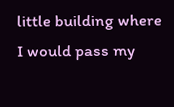little building where I would pass my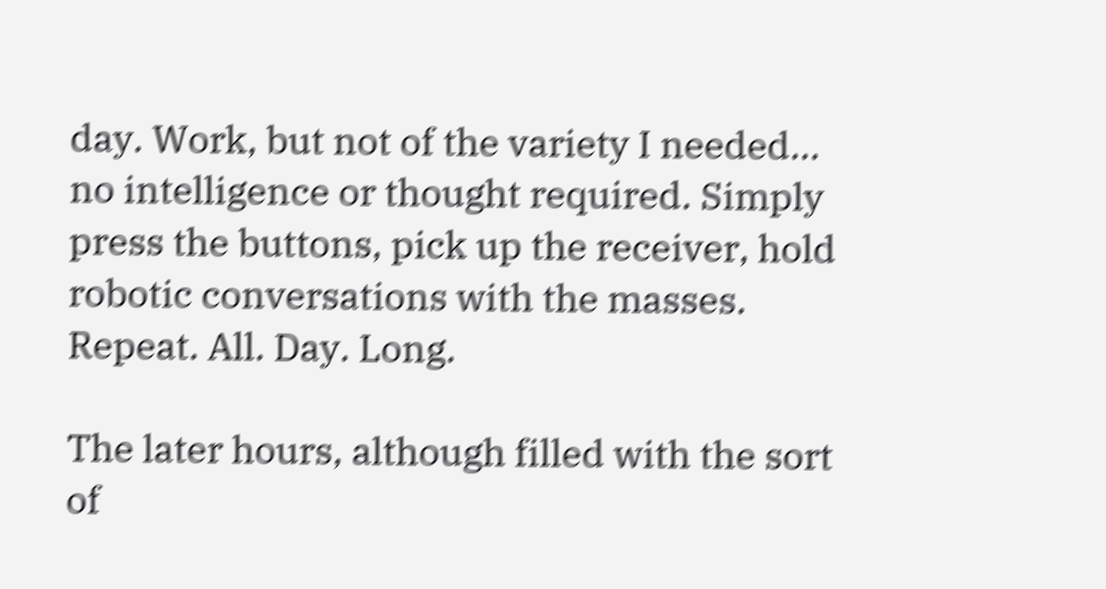day. Work, but not of the variety I needed… no intelligence or thought required. Simply press the buttons, pick up the receiver, hold robotic conversations with the masses. Repeat. All. Day. Long.

The later hours, although filled with the sort of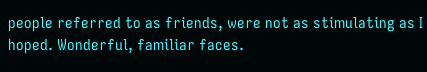people referred to as friends, were not as stimulating as I hoped. Wonderful, familiar faces.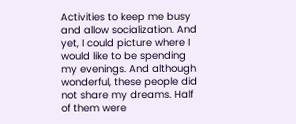Activities to keep me busy and allow socialization. And yet, I could picture where I would like to be spending my evenings. And although wonderful, these people did not share my dreams. Half of them were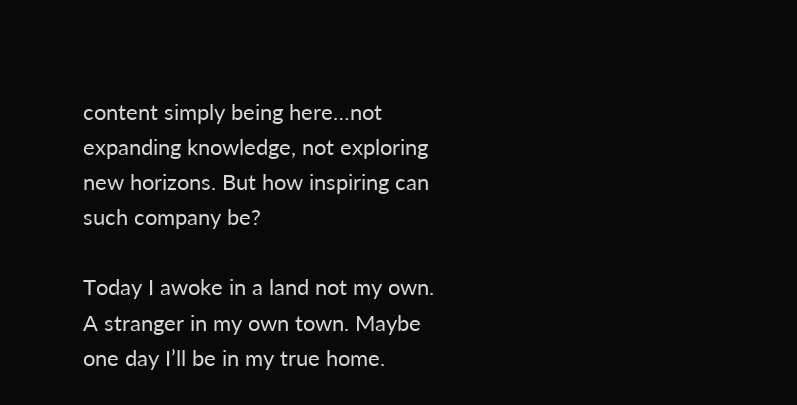content simply being here…not expanding knowledge, not exploring new horizons. But how inspiring can such company be?

Today I awoke in a land not my own. A stranger in my own town. Maybe one day I’ll be in my true home.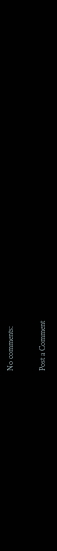No comments:

Post a Comment